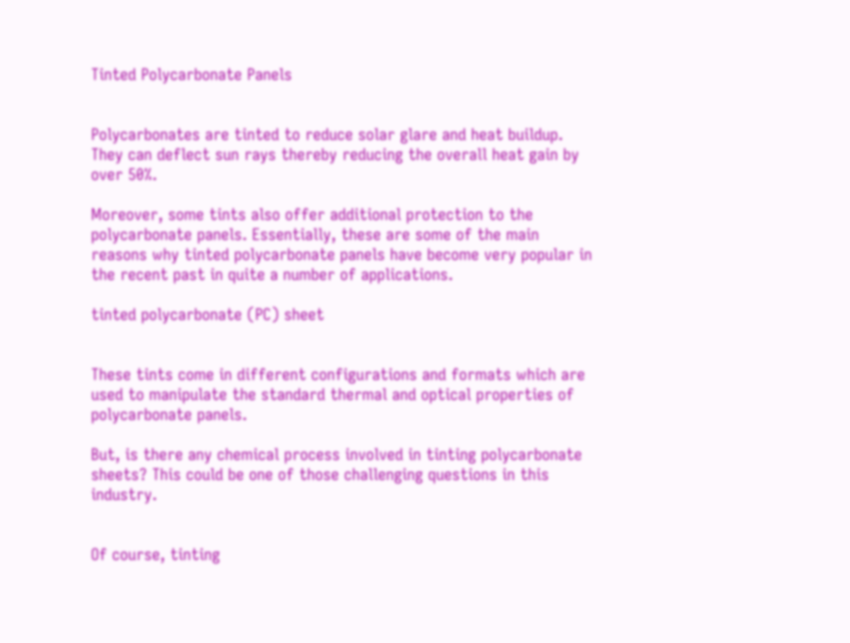Tinted Polycarbonate Panels


Polycarbonates are tinted to reduce solar glare and heat buildup. They can deflect sun rays thereby reducing the overall heat gain by over 50%.

Moreover, some tints also offer additional protection to the polycarbonate panels. Essentially, these are some of the main reasons why tinted polycarbonate panels have become very popular in the recent past in quite a number of applications.

tinted polycarbonate (PC) sheet


These tints come in different configurations and formats which are used to manipulate the standard thermal and optical properties of polycarbonate panels.

But, is there any chemical process involved in tinting polycarbonate sheets? This could be one of those challenging questions in this industry.


Of course, tinting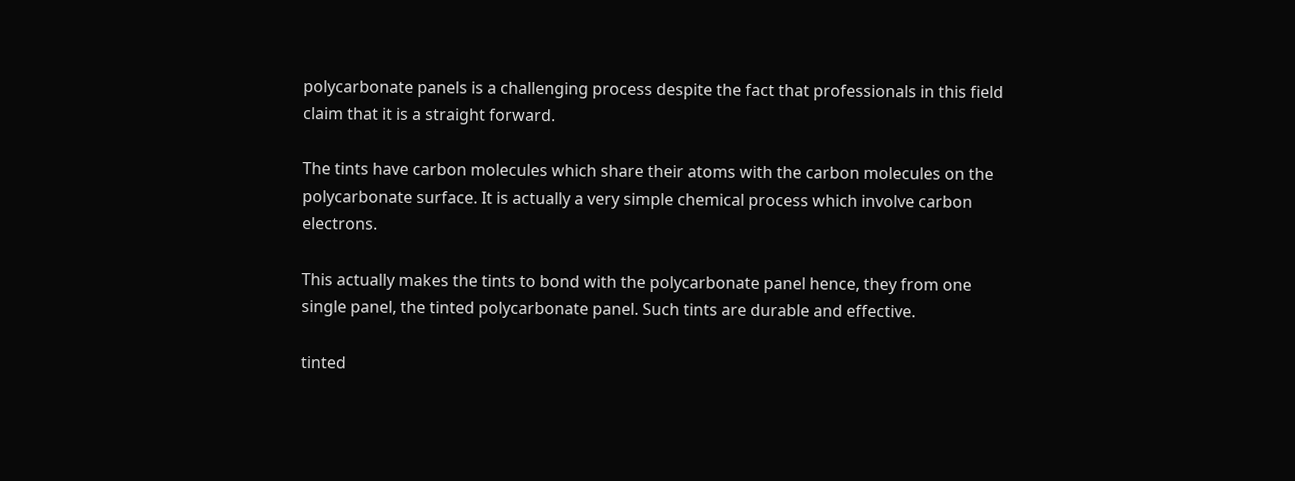polycarbonate panels is a challenging process despite the fact that professionals in this field claim that it is a straight forward.

The tints have carbon molecules which share their atoms with the carbon molecules on the polycarbonate surface. It is actually a very simple chemical process which involve carbon electrons.

This actually makes the tints to bond with the polycarbonate panel hence, they from one single panel, the tinted polycarbonate panel. Such tints are durable and effective.

tinted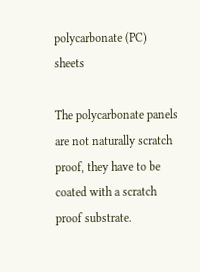polycarbonate (PC) sheets

The polycarbonate panels are not naturally scratch proof, they have to be coated with a scratch proof substrate.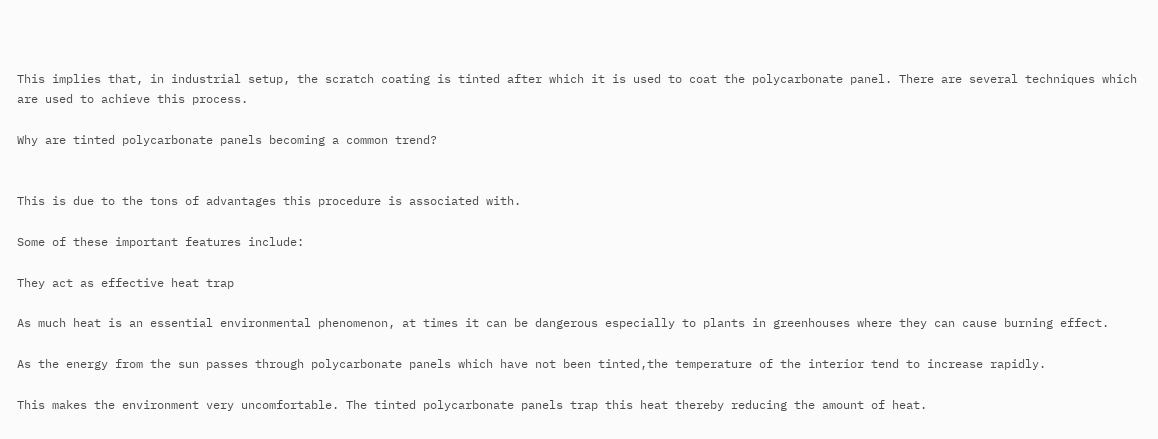This implies that, in industrial setup, the scratch coating is tinted after which it is used to coat the polycarbonate panel. There are several techniques which are used to achieve this process.

Why are tinted polycarbonate panels becoming a common trend?


This is due to the tons of advantages this procedure is associated with.

Some of these important features include:

They act as effective heat trap

As much heat is an essential environmental phenomenon, at times it can be dangerous especially to plants in greenhouses where they can cause burning effect.

As the energy from the sun passes through polycarbonate panels which have not been tinted,the temperature of the interior tend to increase rapidly.

This makes the environment very uncomfortable. The tinted polycarbonate panels trap this heat thereby reducing the amount of heat.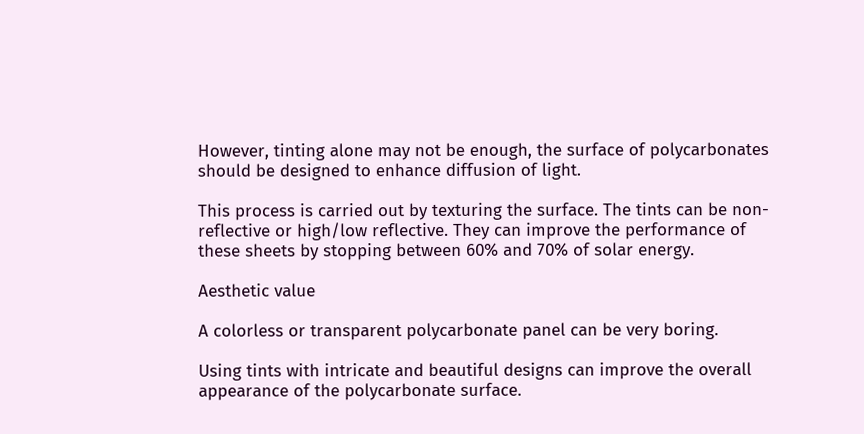However, tinting alone may not be enough, the surface of polycarbonates should be designed to enhance diffusion of light.

This process is carried out by texturing the surface. The tints can be non-reflective or high/low reflective. They can improve the performance of these sheets by stopping between 60% and 70% of solar energy.

Aesthetic value

A colorless or transparent polycarbonate panel can be very boring.

Using tints with intricate and beautiful designs can improve the overall appearance of the polycarbonate surface.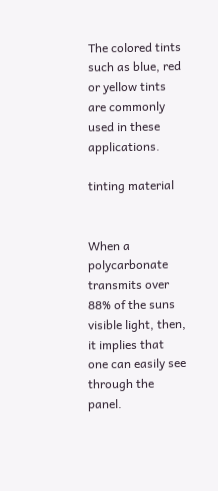The colored tints such as blue, red or yellow tints are commonly used in these applications.

tinting material


When a polycarbonate transmits over 88% of the suns visible light, then, it implies that one can easily see through the panel.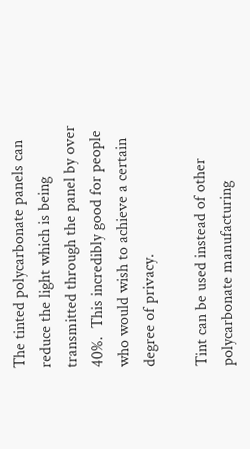The tinted polycarbonate panels can reduce the light which is being transmitted through the panel by over 40%.  This incredibly good for people who would wish to achieve a certain degree of privacy.

Tint can be used instead of other polycarbonate manufacturing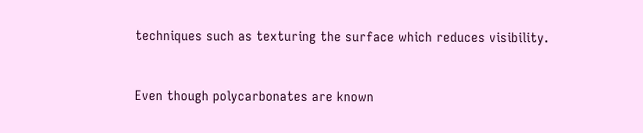techniques such as texturing the surface which reduces visibility.


Even though polycarbonates are known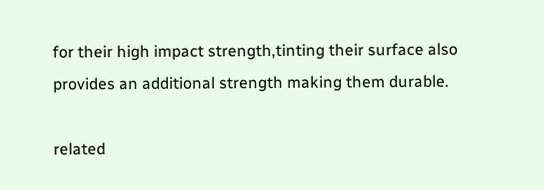for their high impact strength,tinting their surface also provides an additional strength making them durable.

related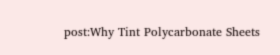post:Why Tint Polycarbonate Sheets